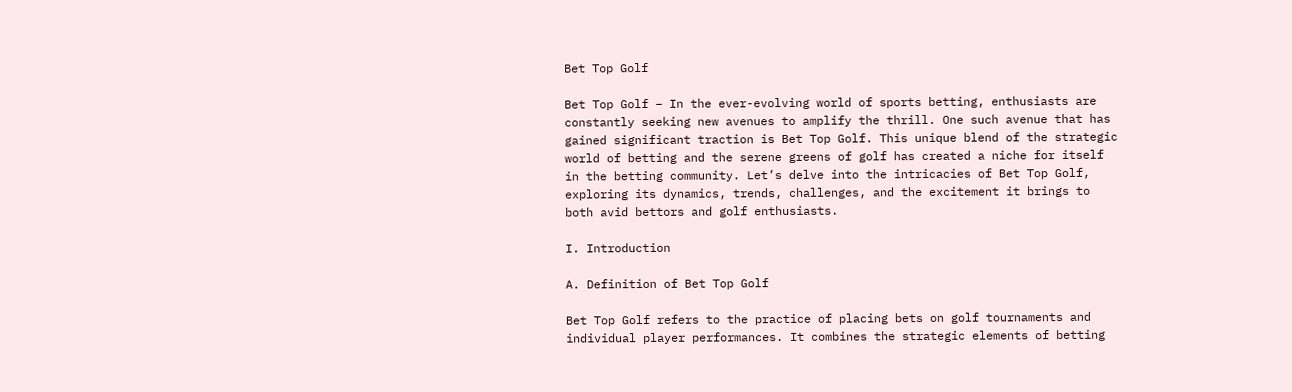Bet Top Golf

Bet Top Golf – In the ever-evolving world of sports betting, enthusiasts are constantly seeking new avenues to amplify the thrill. One such avenue that has gained significant traction is Bet Top Golf. This unique blend of the strategic world of betting and the serene greens of golf has created a niche for itself in the betting community. Let’s delve into the intricacies of Bet Top Golf, exploring its dynamics, trends, challenges, and the excitement it brings to both avid bettors and golf enthusiasts.

I. Introduction

A. Definition of Bet Top Golf

Bet Top Golf refers to the practice of placing bets on golf tournaments and individual player performances. It combines the strategic elements of betting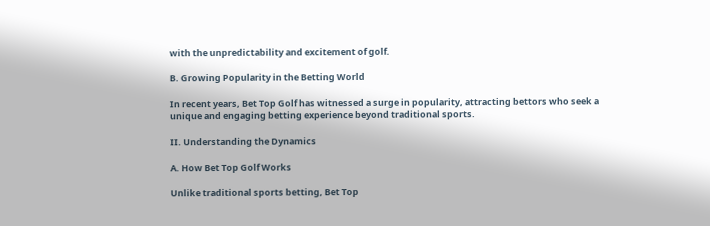with the unpredictability and excitement of golf.

B. Growing Popularity in the Betting World

In recent years, Bet Top Golf has witnessed a surge in popularity, attracting bettors who seek a unique and engaging betting experience beyond traditional sports.

II. Understanding the Dynamics

A. How Bet Top Golf Works

Unlike traditional sports betting, Bet Top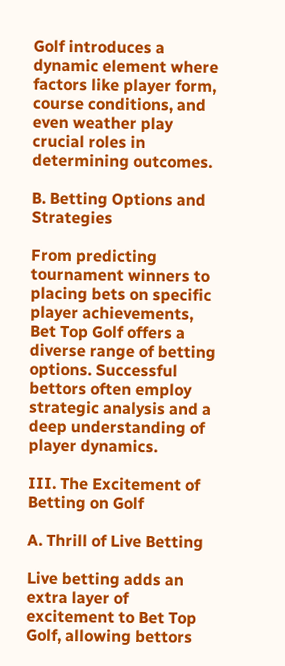Golf introduces a dynamic element where factors like player form, course conditions, and even weather play crucial roles in determining outcomes.

B. Betting Options and Strategies

From predicting tournament winners to placing bets on specific player achievements, Bet Top Golf offers a diverse range of betting options. Successful bettors often employ strategic analysis and a deep understanding of player dynamics.

III. The Excitement of Betting on Golf

A. Thrill of Live Betting

Live betting adds an extra layer of excitement to Bet Top Golf, allowing bettors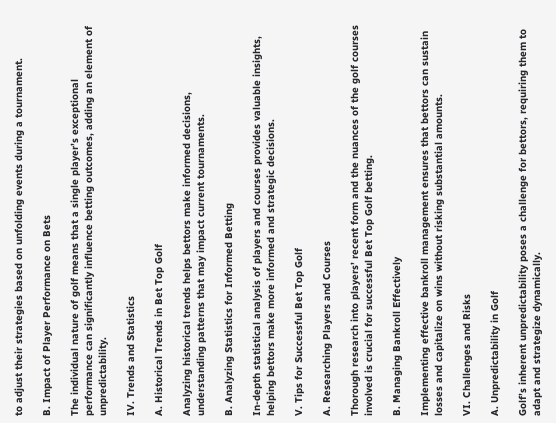to adjust their strategies based on unfolding events during a tournament.

B. Impact of Player Performance on Bets

The individual nature of golf means that a single player’s exceptional performance can significantly influence betting outcomes, adding an element of unpredictability.

IV. Trends and Statistics

A. Historical Trends in Bet Top Golf

Analyzing historical trends helps bettors make informed decisions, understanding patterns that may impact current tournaments.

B. Analyzing Statistics for Informed Betting

In-depth statistical analysis of players and courses provides valuable insights, helping bettors make more informed and strategic decisions.

V. Tips for Successful Bet Top Golf

A. Researching Players and Courses

Thorough research into players’ recent form and the nuances of the golf courses involved is crucial for successful Bet Top Golf betting.

B. Managing Bankroll Effectively

Implementing effective bankroll management ensures that bettors can sustain losses and capitalize on wins without risking substantial amounts.

VI. Challenges and Risks

A. Unpredictability in Golf

Golf’s inherent unpredictability poses a challenge for bettors, requiring them to adapt and strategize dynamically.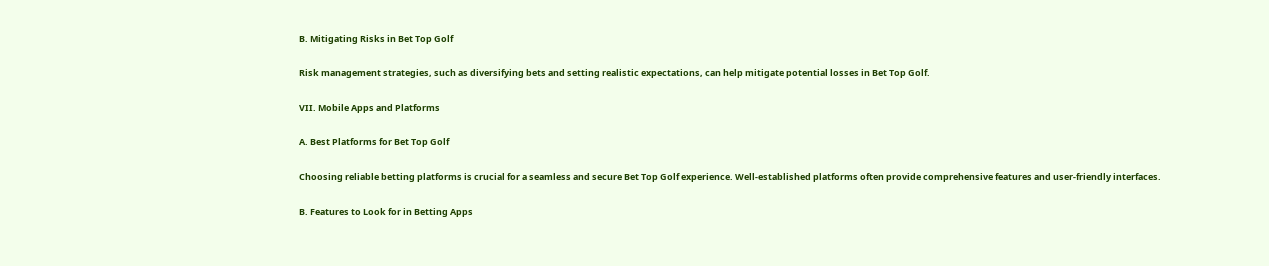B. Mitigating Risks in Bet Top Golf

Risk management strategies, such as diversifying bets and setting realistic expectations, can help mitigate potential losses in Bet Top Golf.

VII. Mobile Apps and Platforms

A. Best Platforms for Bet Top Golf

Choosing reliable betting platforms is crucial for a seamless and secure Bet Top Golf experience. Well-established platforms often provide comprehensive features and user-friendly interfaces.

B. Features to Look for in Betting Apps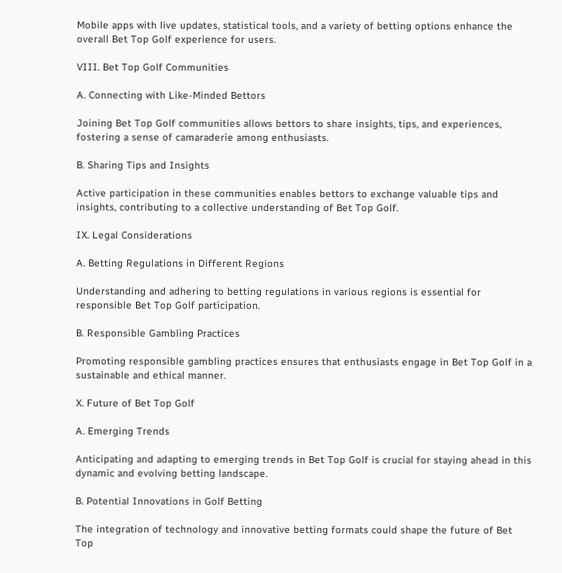Mobile apps with live updates, statistical tools, and a variety of betting options enhance the overall Bet Top Golf experience for users.

VIII. Bet Top Golf Communities

A. Connecting with Like-Minded Bettors

Joining Bet Top Golf communities allows bettors to share insights, tips, and experiences, fostering a sense of camaraderie among enthusiasts.

B. Sharing Tips and Insights

Active participation in these communities enables bettors to exchange valuable tips and insights, contributing to a collective understanding of Bet Top Golf.

IX. Legal Considerations

A. Betting Regulations in Different Regions

Understanding and adhering to betting regulations in various regions is essential for responsible Bet Top Golf participation.

B. Responsible Gambling Practices

Promoting responsible gambling practices ensures that enthusiasts engage in Bet Top Golf in a sustainable and ethical manner.

X. Future of Bet Top Golf

A. Emerging Trends

Anticipating and adapting to emerging trends in Bet Top Golf is crucial for staying ahead in this dynamic and evolving betting landscape.

B. Potential Innovations in Golf Betting

The integration of technology and innovative betting formats could shape the future of Bet Top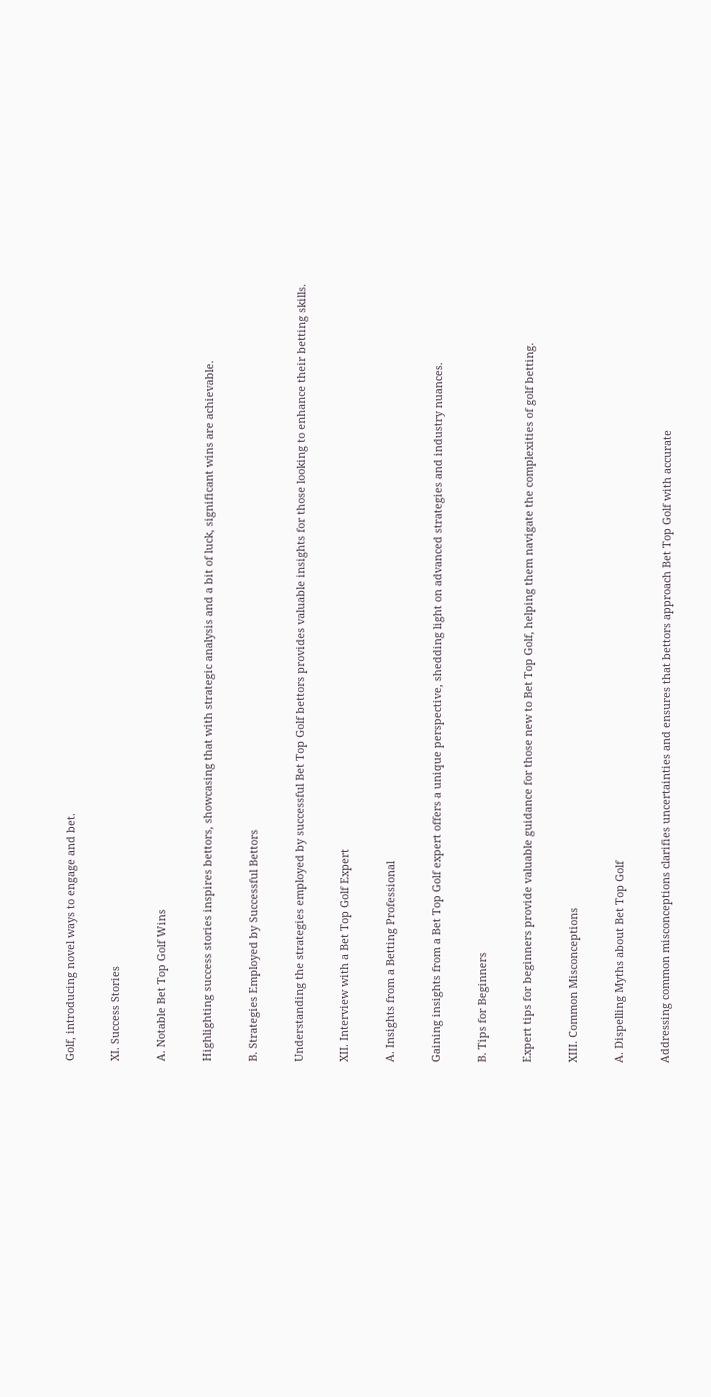Golf, introducing novel ways to engage and bet.

XI. Success Stories

A. Notable Bet Top Golf Wins

Highlighting success stories inspires bettors, showcasing that with strategic analysis and a bit of luck, significant wins are achievable.

B. Strategies Employed by Successful Bettors

Understanding the strategies employed by successful Bet Top Golf bettors provides valuable insights for those looking to enhance their betting skills.

XII. Interview with a Bet Top Golf Expert

A. Insights from a Betting Professional

Gaining insights from a Bet Top Golf expert offers a unique perspective, shedding light on advanced strategies and industry nuances.

B. Tips for Beginners

Expert tips for beginners provide valuable guidance for those new to Bet Top Golf, helping them navigate the complexities of golf betting.

XIII. Common Misconceptions

A. Dispelling Myths about Bet Top Golf

Addressing common misconceptions clarifies uncertainties and ensures that bettors approach Bet Top Golf with accurate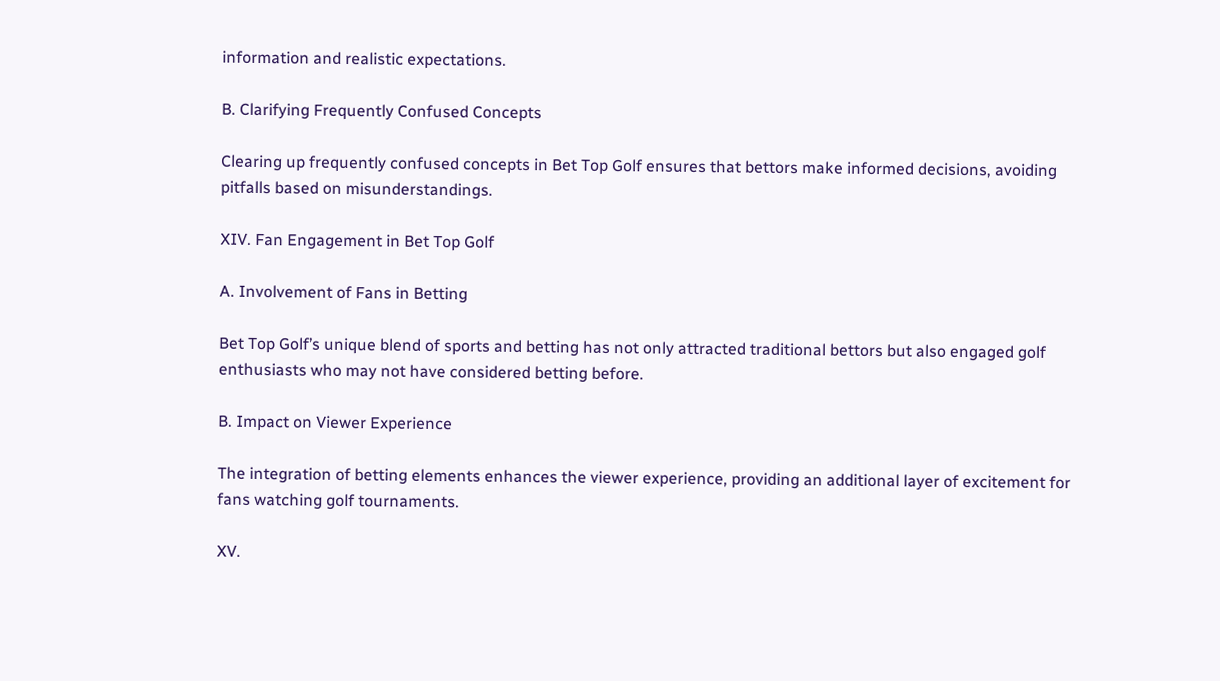information and realistic expectations.

B. Clarifying Frequently Confused Concepts

Clearing up frequently confused concepts in Bet Top Golf ensures that bettors make informed decisions, avoiding pitfalls based on misunderstandings.

XIV. Fan Engagement in Bet Top Golf

A. Involvement of Fans in Betting

Bet Top Golf’s unique blend of sports and betting has not only attracted traditional bettors but also engaged golf enthusiasts who may not have considered betting before.

B. Impact on Viewer Experience

The integration of betting elements enhances the viewer experience, providing an additional layer of excitement for fans watching golf tournaments.

XV.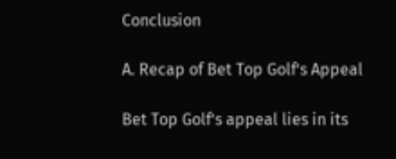Conclusion

A. Recap of Bet Top Golf’s Appeal

Bet Top Golf’s appeal lies in its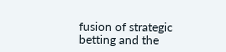fusion of strategic betting and the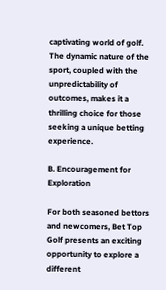captivating world of golf. The dynamic nature of the sport, coupled with the unpredictability of outcomes, makes it a thrilling choice for those seeking a unique betting experience.

B. Encouragement for Exploration

For both seasoned bettors and newcomers, Bet Top Golf presents an exciting opportunity to explore a different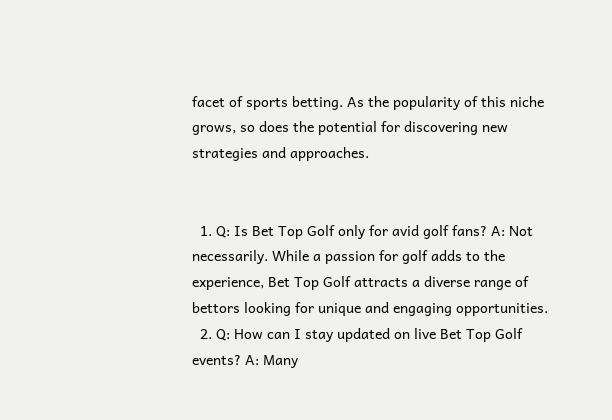facet of sports betting. As the popularity of this niche grows, so does the potential for discovering new strategies and approaches.


  1. Q: Is Bet Top Golf only for avid golf fans? A: Not necessarily. While a passion for golf adds to the experience, Bet Top Golf attracts a diverse range of bettors looking for unique and engaging opportunities.
  2. Q: How can I stay updated on live Bet Top Golf events? A: Many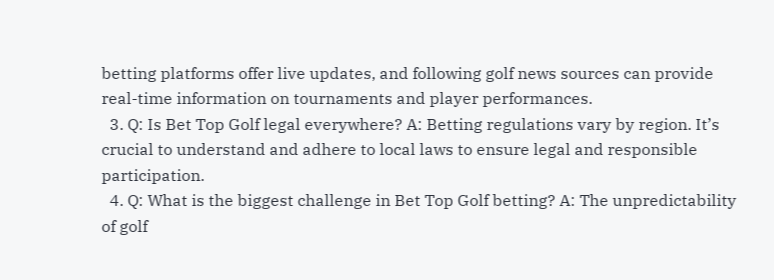betting platforms offer live updates, and following golf news sources can provide real-time information on tournaments and player performances.
  3. Q: Is Bet Top Golf legal everywhere? A: Betting regulations vary by region. It’s crucial to understand and adhere to local laws to ensure legal and responsible participation.
  4. Q: What is the biggest challenge in Bet Top Golf betting? A: The unpredictability of golf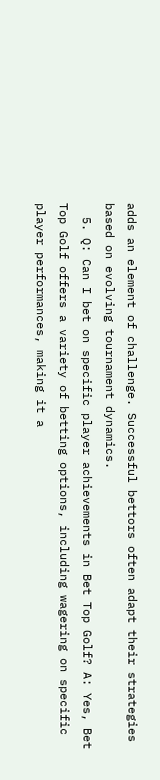adds an element of challenge. Successful bettors often adapt their strategies based on evolving tournament dynamics.
  5. Q: Can I bet on specific player achievements in Bet Top Golf? A: Yes, Bet Top Golf offers a variety of betting options, including wagering on specific player performances, making it a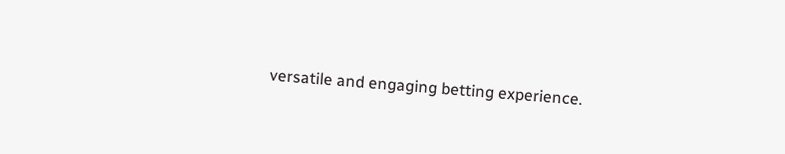versatile and engaging betting experience.